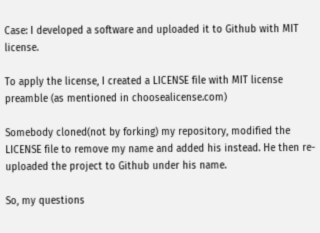Case: I developed a software and uploaded it to Github with MIT license.

To apply the license, I created a LICENSE file with MIT license preamble (as mentioned in choosealicense.com)

Somebody cloned(not by forking) my repository, modified the LICENSE file to remove my name and added his instead. He then re-uploaded the project to Github under his name.

So, my questions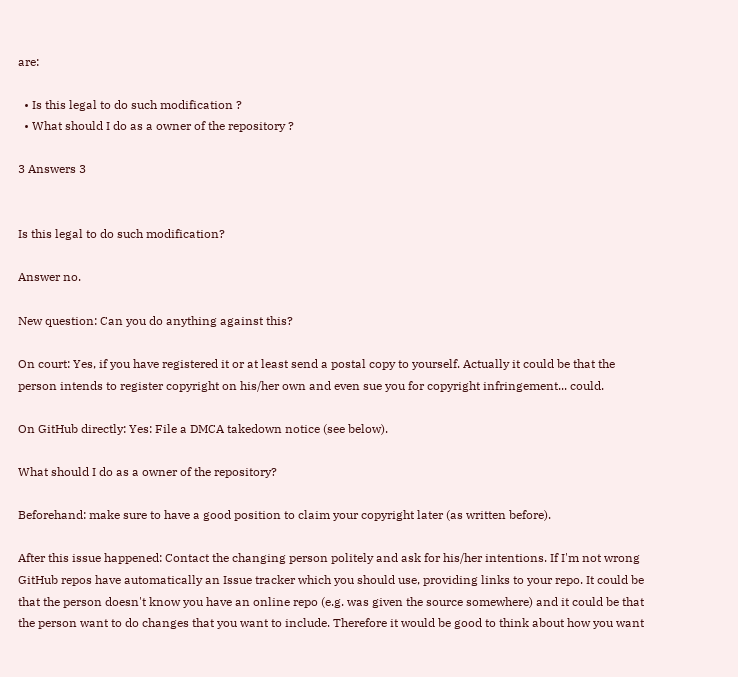are:

  • Is this legal to do such modification ?
  • What should I do as a owner of the repository ?

3 Answers 3


Is this legal to do such modification?

Answer no.

New question: Can you do anything against this?

On court: Yes, if you have registered it or at least send a postal copy to yourself. Actually it could be that the person intends to register copyright on his/her own and even sue you for copyright infringement... could.

On GitHub directly: Yes: File a DMCA takedown notice (see below).

What should I do as a owner of the repository?

Beforehand: make sure to have a good position to claim your copyright later (as written before).

After this issue happened: Contact the changing person politely and ask for his/her intentions. If I'm not wrong GitHub repos have automatically an Issue tracker which you should use, providing links to your repo. It could be that the person doesn't know you have an online repo (e.g. was given the source somewhere) and it could be that the person want to do changes that you want to include. Therefore it would be good to think about how you want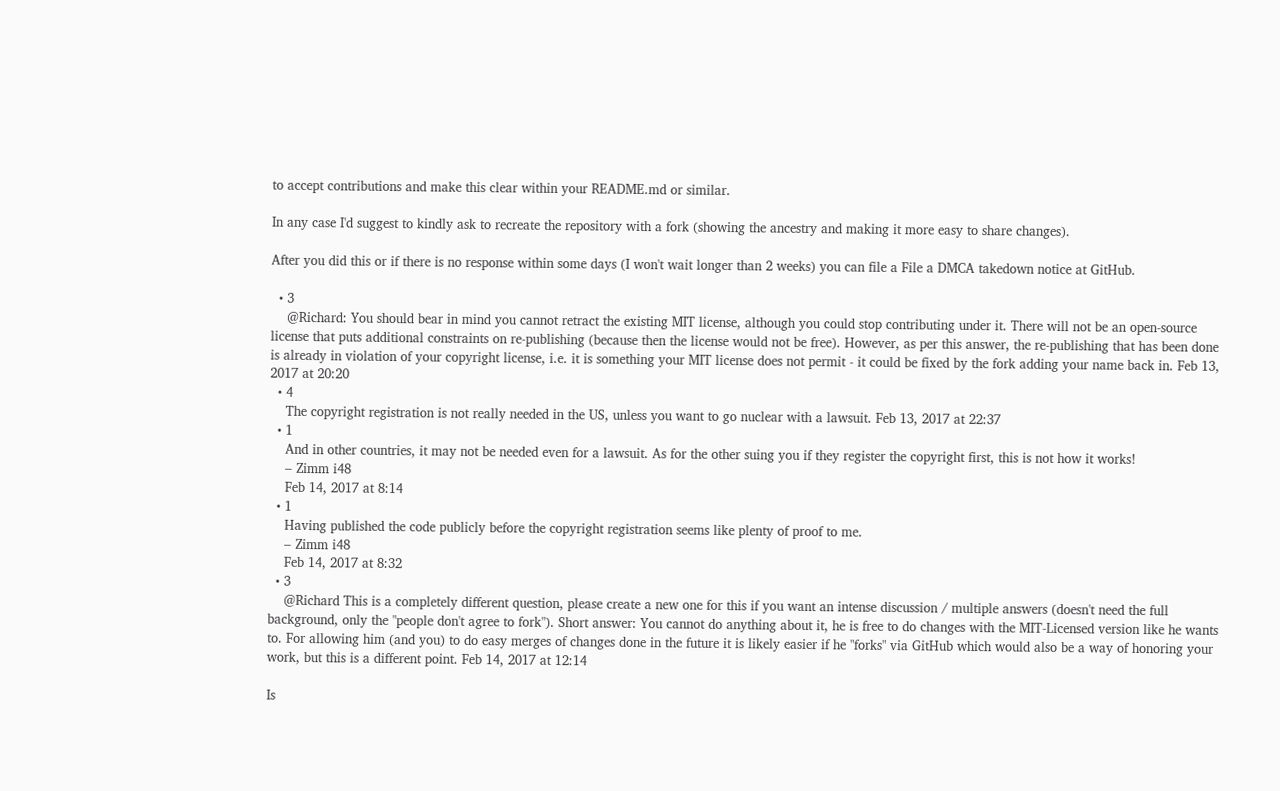to accept contributions and make this clear within your README.md or similar.

In any case I'd suggest to kindly ask to recreate the repository with a fork (showing the ancestry and making it more easy to share changes).

After you did this or if there is no response within some days (I won't wait longer than 2 weeks) you can file a File a DMCA takedown notice at GitHub.

  • 3
    @Richard: You should bear in mind you cannot retract the existing MIT license, although you could stop contributing under it. There will not be an open-source license that puts additional constraints on re-publishing (because then the license would not be free). However, as per this answer, the re-publishing that has been done is already in violation of your copyright license, i.e. it is something your MIT license does not permit - it could be fixed by the fork adding your name back in. Feb 13, 2017 at 20:20
  • 4
    The copyright registration is not really needed in the US, unless you want to go nuclear with a lawsuit. Feb 13, 2017 at 22:37
  • 1
    And in other countries, it may not be needed even for a lawsuit. As for the other suing you if they register the copyright first, this is not how it works!
    – Zimm i48
    Feb 14, 2017 at 8:14
  • 1
    Having published the code publicly before the copyright registration seems like plenty of proof to me.
    – Zimm i48
    Feb 14, 2017 at 8:32
  • 3
    @Richard This is a completely different question, please create a new one for this if you want an intense discussion / multiple answers (doesn't need the full background, only the "people don't agree to fork"). Short answer: You cannot do anything about it, he is free to do changes with the MIT-Licensed version like he wants to. For allowing him (and you) to do easy merges of changes done in the future it is likely easier if he "forks" via GitHub which would also be a way of honoring your work, but this is a different point. Feb 14, 2017 at 12:14

Is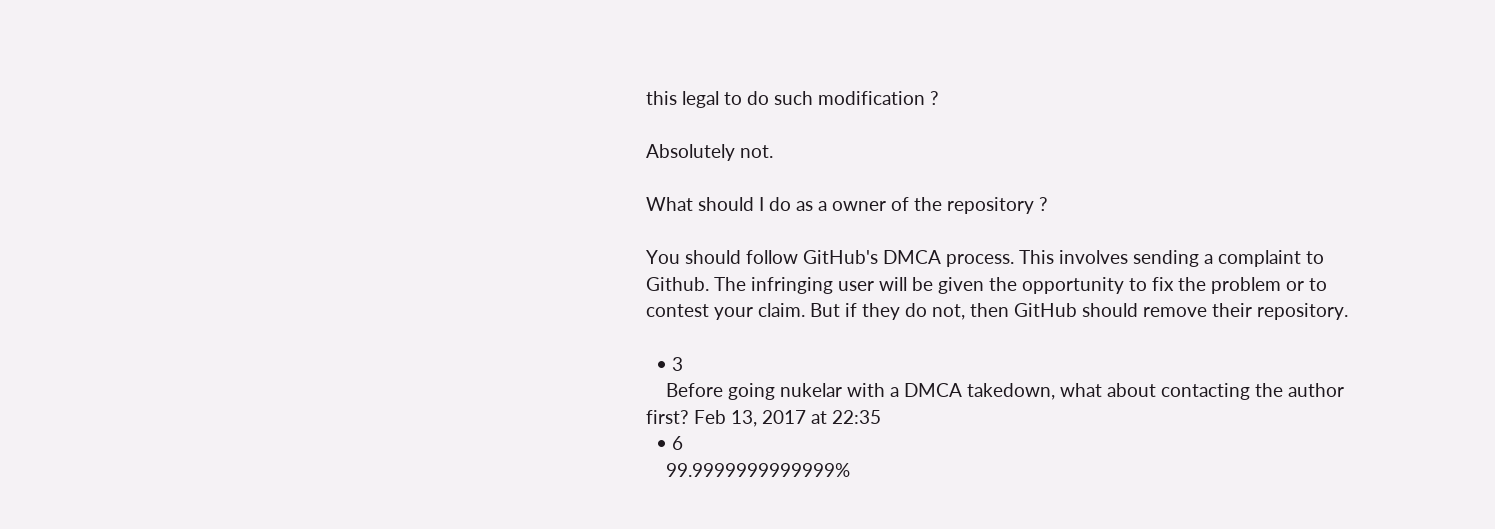this legal to do such modification ?

Absolutely not.

What should I do as a owner of the repository ?

You should follow GitHub's DMCA process. This involves sending a complaint to Github. The infringing user will be given the opportunity to fix the problem or to contest your claim. But if they do not, then GitHub should remove their repository.

  • 3
    Before going nukelar with a DMCA takedown, what about contacting the author first? Feb 13, 2017 at 22:35
  • 6
    99.9999999999999%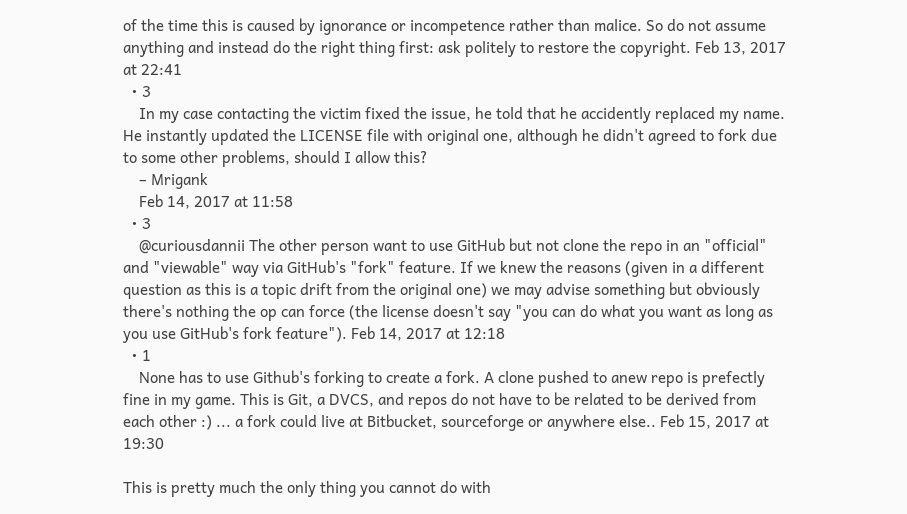of the time this is caused by ignorance or incompetence rather than malice. So do not assume anything and instead do the right thing first: ask politely to restore the copyright. Feb 13, 2017 at 22:41
  • 3
    In my case contacting the victim fixed the issue, he told that he accidently replaced my name. He instantly updated the LICENSE file with original one, although he didn't agreed to fork due to some other problems, should I allow this?
    – Mrigank
    Feb 14, 2017 at 11:58
  • 3
    @curiousdannii The other person want to use GitHub but not clone the repo in an "official" and "viewable" way via GitHub's "fork" feature. If we knew the reasons (given in a different question as this is a topic drift from the original one) we may advise something but obviously there's nothing the op can force (the license doesn't say "you can do what you want as long as you use GitHub's fork feature"). Feb 14, 2017 at 12:18
  • 1
    None has to use Github's forking to create a fork. A clone pushed to anew repo is prefectly fine in my game. This is Git, a DVCS, and repos do not have to be related to be derived from each other :) ... a fork could live at Bitbucket, sourceforge or anywhere else.. Feb 15, 2017 at 19:30

This is pretty much the only thing you cannot do with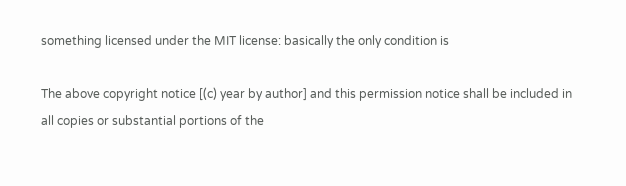something licensed under the MIT license: basically the only condition is

The above copyright notice [(c) year by author] and this permission notice shall be included in all copies or substantial portions of the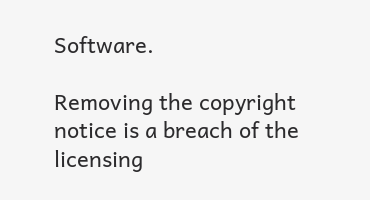Software.

Removing the copyright notice is a breach of the licensing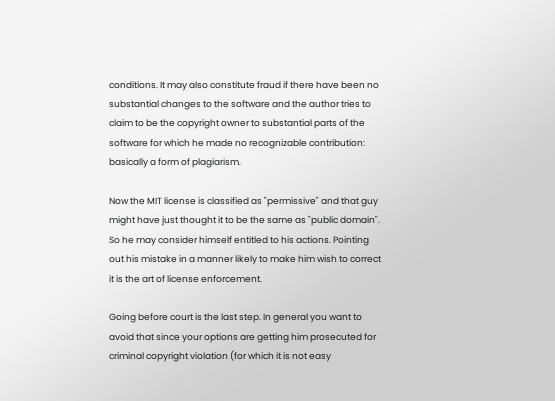conditions. It may also constitute fraud if there have been no substantial changes to the software and the author tries to claim to be the copyright owner to substantial parts of the software for which he made no recognizable contribution: basically a form of plagiarism.

Now the MIT license is classified as "permissive" and that guy might have just thought it to be the same as "public domain". So he may consider himself entitled to his actions. Pointing out his mistake in a manner likely to make him wish to correct it is the art of license enforcement.

Going before court is the last step. In general you want to avoid that since your options are getting him prosecuted for criminal copyright violation (for which it is not easy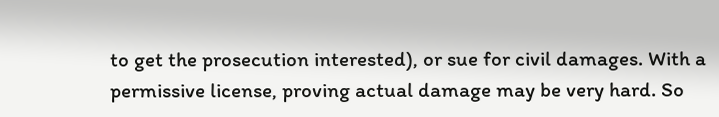to get the prosecution interested), or sue for civil damages. With a permissive license, proving actual damage may be very hard. So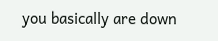you basically are down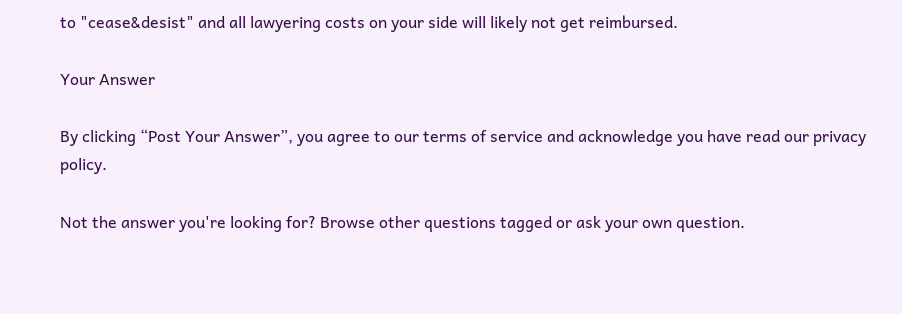to "cease&desist" and all lawyering costs on your side will likely not get reimbursed.

Your Answer

By clicking “Post Your Answer”, you agree to our terms of service and acknowledge you have read our privacy policy.

Not the answer you're looking for? Browse other questions tagged or ask your own question.